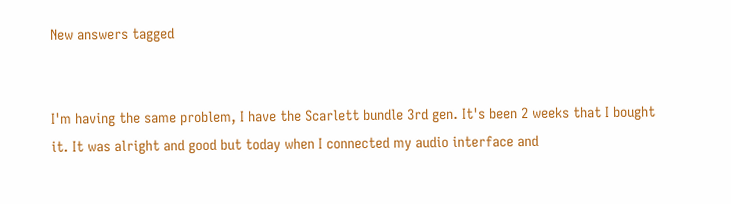New answers tagged


I'm having the same problem, I have the Scarlett bundle 3rd gen. It's been 2 weeks that I bought it. It was alright and good but today when I connected my audio interface and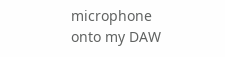microphone onto my DAW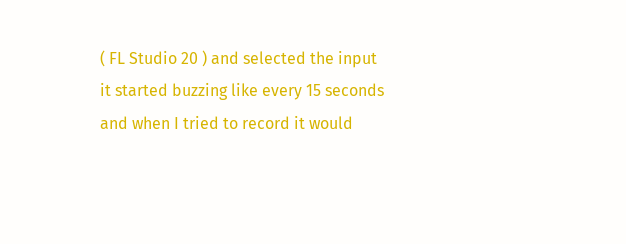( FL Studio 20 ) and selected the input it started buzzing like every 15 seconds and when I tried to record it would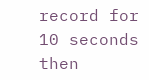record for 10 seconds then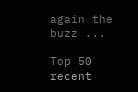again the buzz ...

Top 50 recent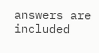answers are included